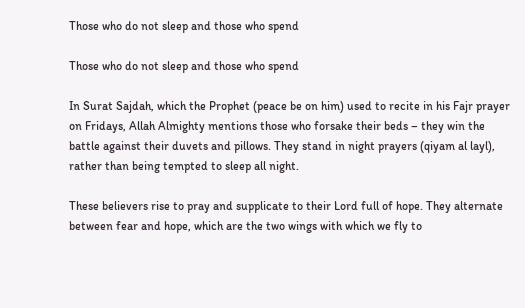Those who do not sleep and those who spend

Those who do not sleep and those who spend

In Surat Sajdah, which the Prophet (peace be on him) used to recite in his Fajr prayer on Fridays, Allah Almighty mentions those who forsake their beds – they win the battle against their duvets and pillows. They stand in night prayers (qiyam al layl), rather than being tempted to sleep all night.

These believers rise to pray and supplicate to their Lord full of hope. They alternate between fear and hope, which are the two wings with which we fly to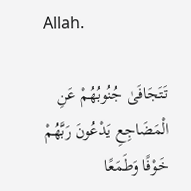Allah.

تَتَجَافَىٰ جُنُوبُهُمْ عَنِ الْمَضَاجِعِ يَدْعُونَ رَبَّهُمْ خَوْفًا وَطَمَعًا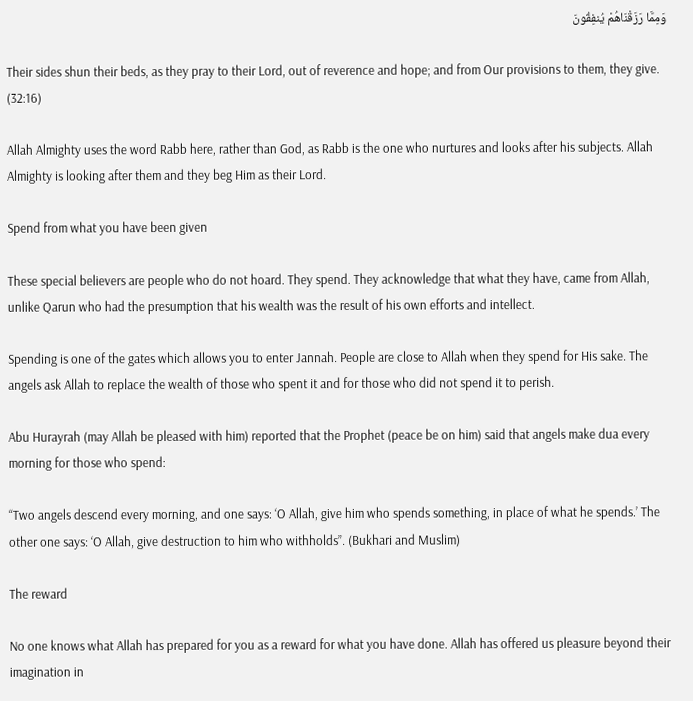وَمِمَّا رَزَقْنَاهُمْ يُنفِقُونَ

Their sides shun their beds, as they pray to their Lord, out of reverence and hope; and from Our provisions to them, they give. (32:16)

Allah Almighty uses the word Rabb here, rather than God, as Rabb is the one who nurtures and looks after his subjects. Allah Almighty is looking after them and they beg Him as their Lord.

Spend from what you have been given

These special believers are people who do not hoard. They spend. They acknowledge that what they have, came from Allah, unlike Qarun who had the presumption that his wealth was the result of his own efforts and intellect.

Spending is one of the gates which allows you to enter Jannah. People are close to Allah when they spend for His sake. The angels ask Allah to replace the wealth of those who spent it and for those who did not spend it to perish.

Abu Hurayrah (may Allah be pleased with him) reported that the Prophet (peace be on him) said that angels make dua every morning for those who spend:

“Two angels descend every morning, and one says: ‘O Allah, give him who spends something, in place of what he spends.’ The other one says: ‘O Allah, give destruction to him who withholds”. (Bukhari and Muslim)

The reward

No one knows what Allah has prepared for you as a reward for what you have done. Allah has offered us pleasure beyond their imagination in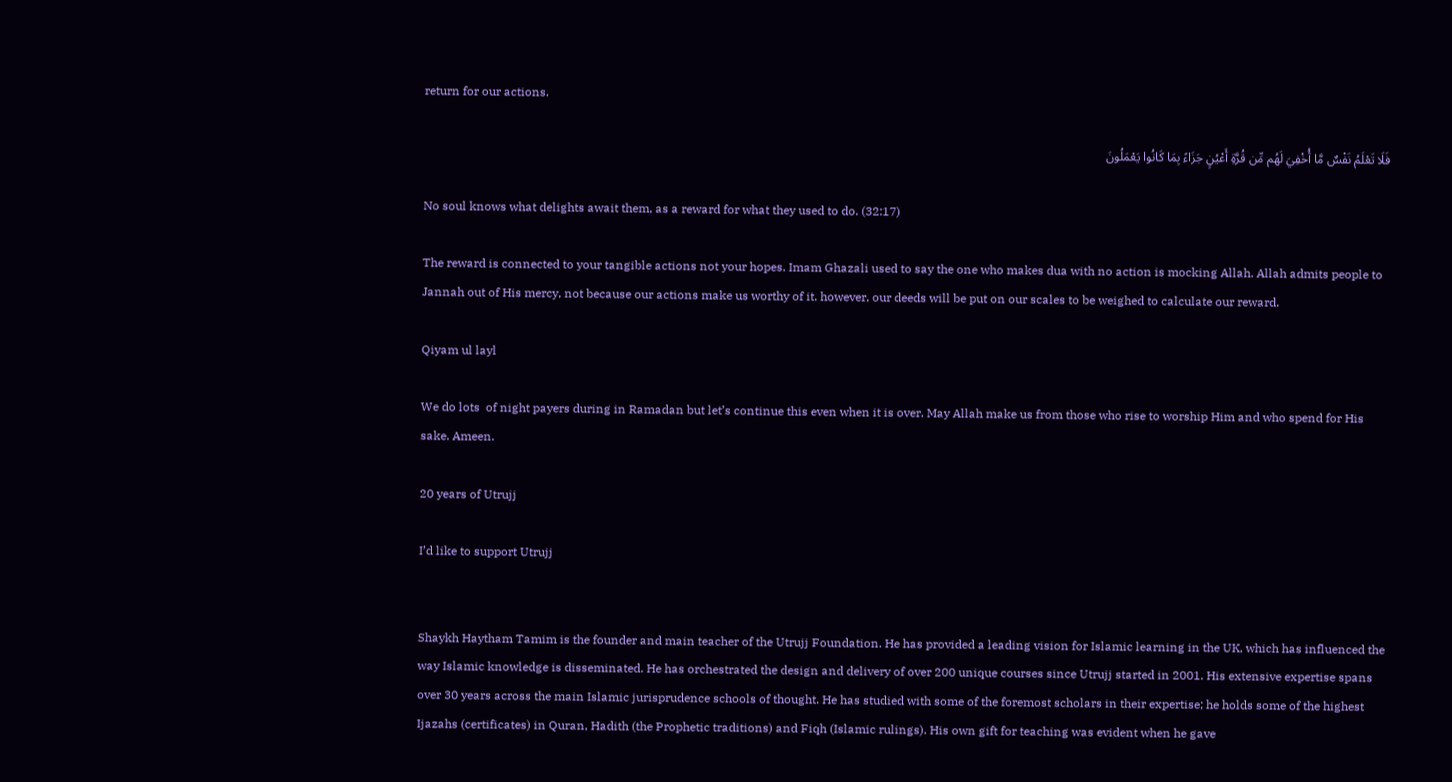return for our actions.

فَلَا تَعْلَمُ نَفْسٌ مَّا أُخْفِيَ لَهُم مِّن قُرَّةِ أَعْيُنٍ جَزَاءً بِمَا كَانُوا يَعْمَلُونَ

No soul knows what delights await them, as a reward for what they used to do. (32:17)

The reward is connected to your tangible actions not your hopes. Imam Ghazali used to say the one who makes dua with no action is mocking Allah. Allah admits people to Jannah out of His mercy, not because our actions make us worthy of it. however, our deeds will be put on our scales to be weighed to calculate our reward.

Qiyam ul layl

We do lots  of night payers during in Ramadan but let’s continue this even when it is over. May Allah make us from those who rise to worship Him and who spend for His sake. Ameen.

20 years of Utrujj

I’d like to support Utrujj


Shaykh Haytham Tamim is the founder and main teacher of the Utrujj Foundation. He has provided a leading vision for Islamic learning in the UK, which has influenced the way Islamic knowledge is disseminated. He has orchestrated the design and delivery of over 200 unique courses since Utrujj started in 2001. His extensive expertise spans over 30 years across the main Islamic jurisprudence schools of thought. He has studied with some of the foremost scholars in their expertise; he holds some of the highest Ijazahs (certificates) in Quran, Hadith (the Prophetic traditions) and Fiqh (Islamic rulings). His own gift for teaching was evident when he gave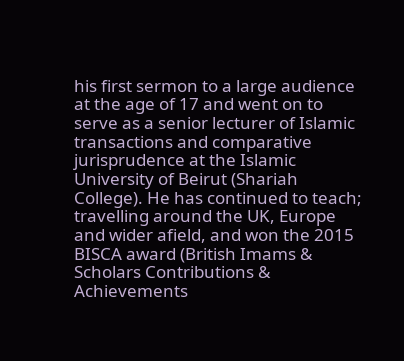his first sermon to a large audience at the age of 17 and went on to serve as a senior lecturer of Islamic transactions and comparative jurisprudence at the Islamic University of Beirut (Shariah College). He has continued to teach; travelling around the UK, Europe and wider afield, and won the 2015 BISCA award (British Imams & Scholars Contributions & Achievements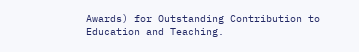Awards) for Outstanding Contribution to Education and Teaching.